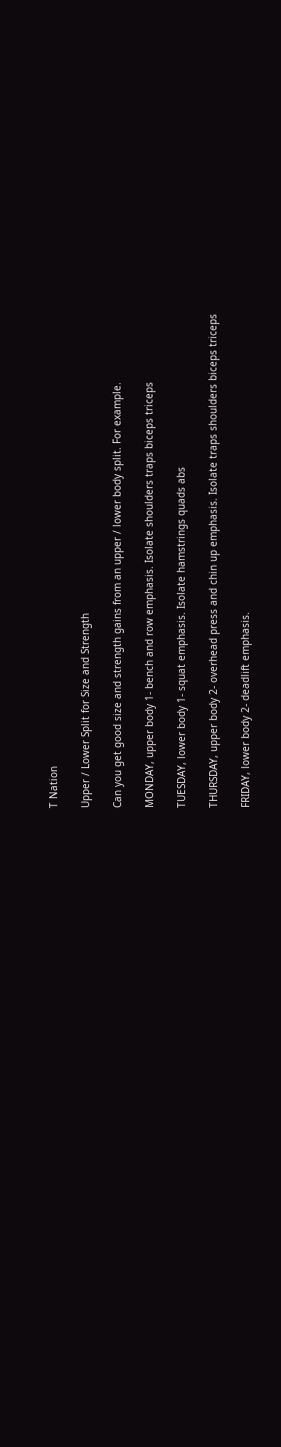T Nation

Upper / Lower Split for Size and Strength

Can you get good size and strength gains from an upper / lower body split. For example.

MONDAY, upper body 1- bench and row emphasis. Isolate shoulders traps biceps triceps

TUESDAY, lower body 1- squat emphasis. Isolate hamstrings quads abs

THURSDAY, upper body 2- overhead press and chin up emphasis. Isolate traps shoulders biceps triceps

FRIDAY, lower body 2- deadlift emphasis.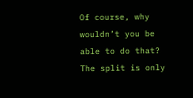Of course, why wouldn’t you be able to do that? The split is only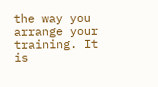the way you arrange your training. It is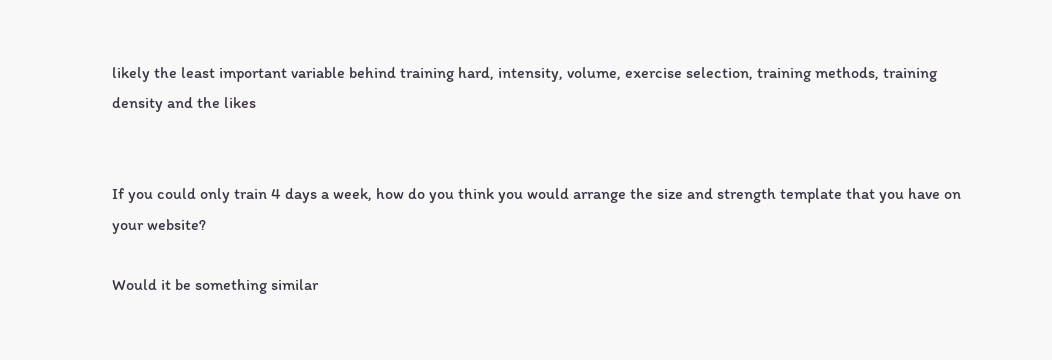likely the least important variable behind training hard, intensity, volume, exercise selection, training methods, training density and the likes


If you could only train 4 days a week, how do you think you would arrange the size and strength template that you have on your website?

Would it be something similar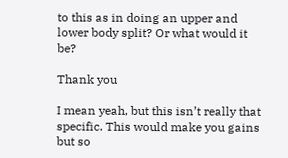to this as in doing an upper and lower body split? Or what would it be?

Thank you

I mean yeah, but this isn’t really that specific. This would make you gains but so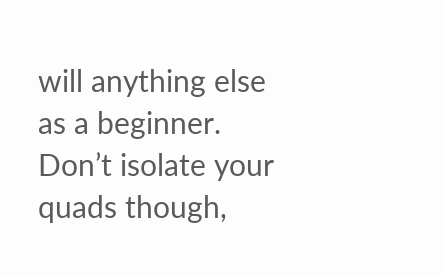will anything else as a beginner. Don’t isolate your quads though,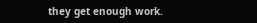they get enough work.